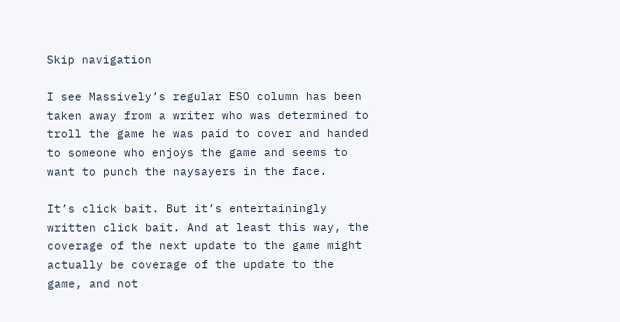Skip navigation

I see Massively’s regular ESO column has been taken away from a writer who was determined to troll the game he was paid to cover and handed to someone who enjoys the game and seems to want to punch the naysayers in the face.

It’s click bait. But it’s entertainingly written click bait. And at least this way, the coverage of the next update to the game might actually be coverage of the update to the game, and not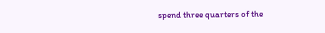spend three quarters of the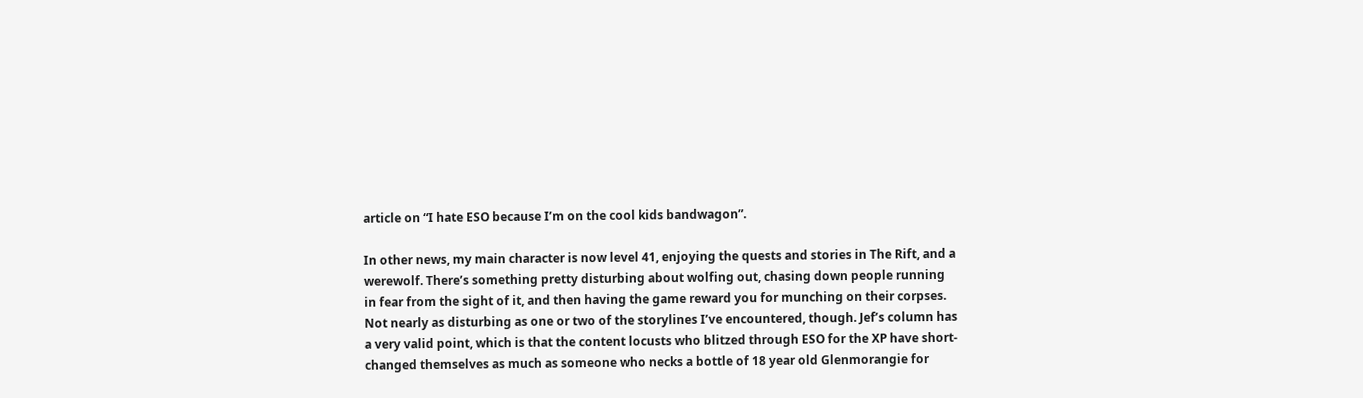article on “I hate ESO because I’m on the cool kids bandwagon”.

In other news, my main character is now level 41, enjoying the quests and stories in The Rift, and a werewolf. There’s something pretty disturbing about wolfing out, chasing down people running in fear from the sight of it, and then having the game reward you for munching on their corpses. Not nearly as disturbing as one or two of the storylines I’ve encountered, though. Jef’s column has a very valid point, which is that the content locusts who blitzed through ESO for the XP have short-changed themselves as much as someone who necks a bottle of 18 year old Glenmorangie for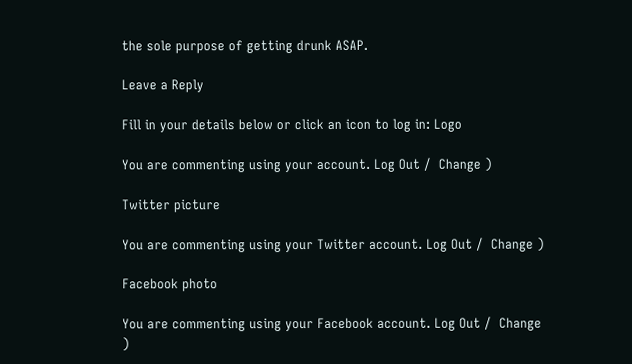the sole purpose of getting drunk ASAP.

Leave a Reply

Fill in your details below or click an icon to log in: Logo

You are commenting using your account. Log Out /  Change )

Twitter picture

You are commenting using your Twitter account. Log Out /  Change )

Facebook photo

You are commenting using your Facebook account. Log Out /  Change )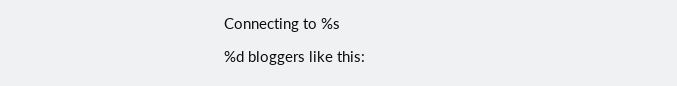Connecting to %s

%d bloggers like this: